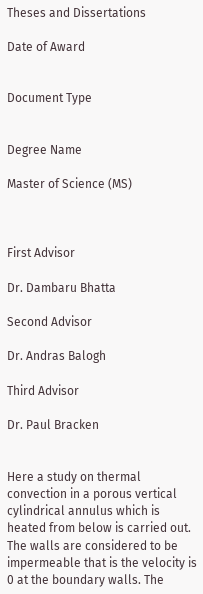Theses and Dissertations

Date of Award


Document Type


Degree Name

Master of Science (MS)



First Advisor

Dr. Dambaru Bhatta

Second Advisor

Dr. Andras Balogh

Third Advisor

Dr. Paul Bracken


Here a study on thermal convection in a porous vertical cylindrical annulus which is heated from below is carried out. The walls are considered to be impermeable that is the velocity is 0 at the boundary walls. The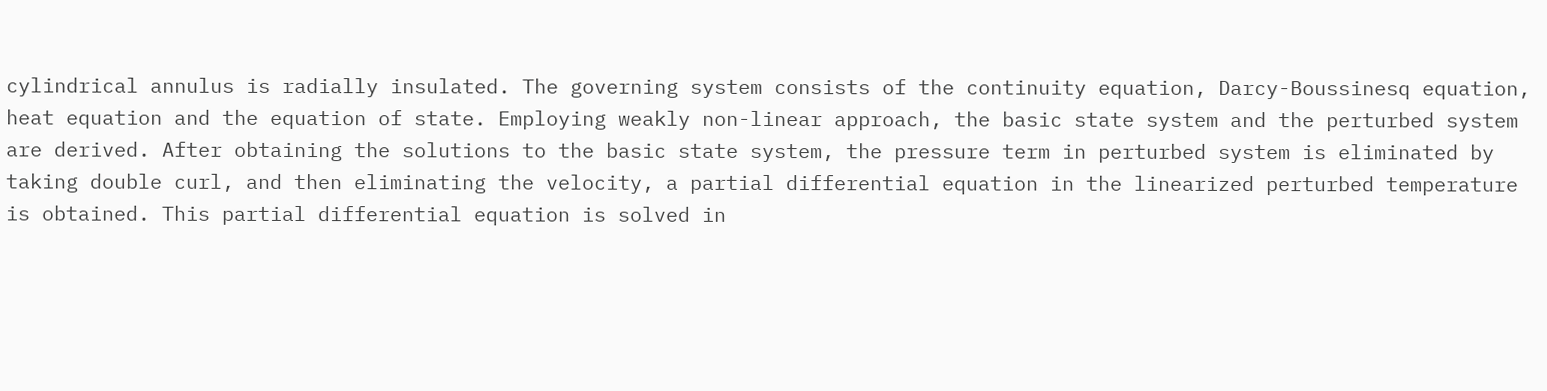cylindrical annulus is radially insulated. The governing system consists of the continuity equation, Darcy-Boussinesq equation, heat equation and the equation of state. Employing weakly non-linear approach, the basic state system and the perturbed system are derived. After obtaining the solutions to the basic state system, the pressure term in perturbed system is eliminated by taking double curl, and then eliminating the velocity, a partial differential equation in the linearized perturbed temperature is obtained. This partial differential equation is solved in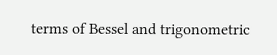terms of Bessel and trigonometric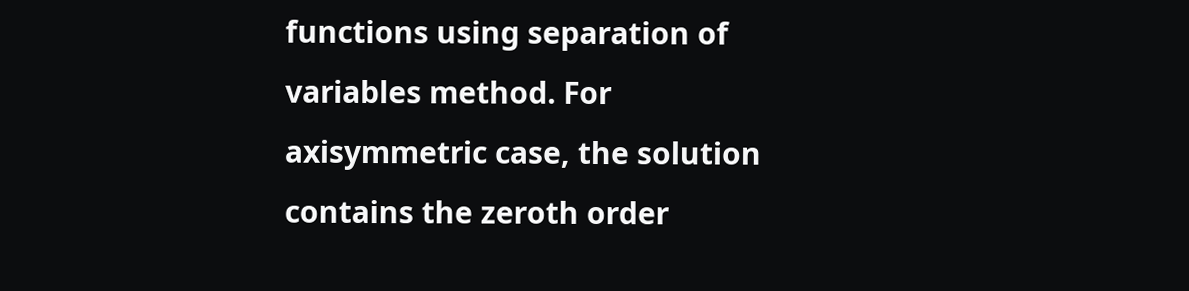functions using separation of variables method. For axisymmetric case, the solution contains the zeroth order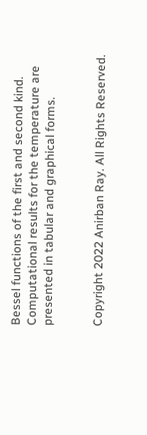Bessel functions of the first and second kind. Computational results for the temperature are presented in tabular and graphical forms.


Copyright 2022 Anirban Ray. All Rights Reserved.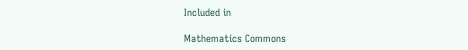Included in

Mathematics Commons